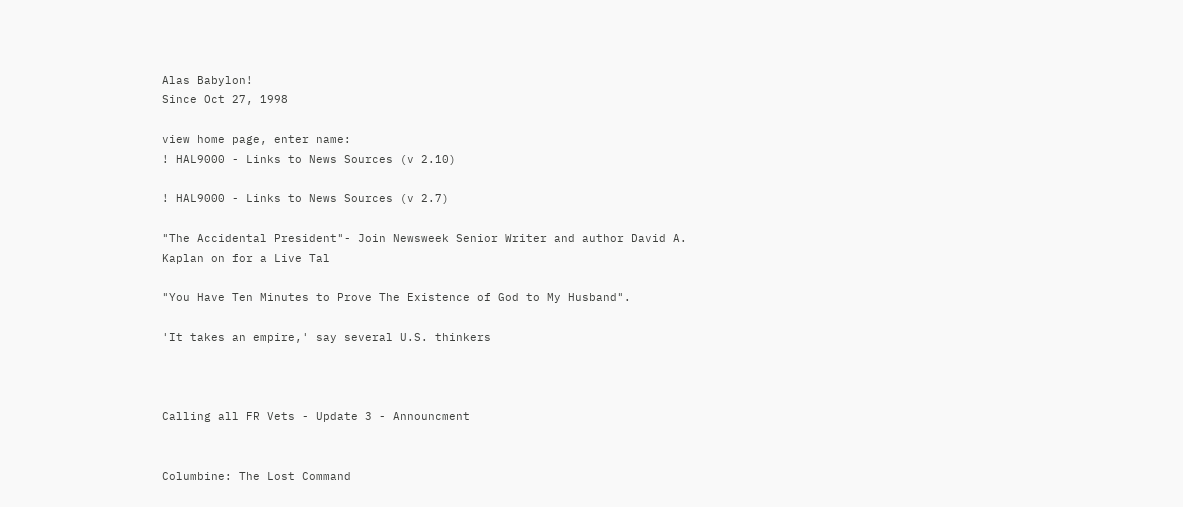Alas Babylon!
Since Oct 27, 1998

view home page, enter name:
! HAL9000 - Links to News Sources (v 2.10)

! HAL9000 - Links to News Sources (v 2.7)

"The Accidental President"- Join Newsweek Senior Writer and author David A. Kaplan on for a Live Tal

"You Have Ten Minutes to Prove The Existence of God to My Husband".

'It takes an empire,' say several U.S. thinkers



Calling all FR Vets - Update 3 - Announcment


Columbine: The Lost Command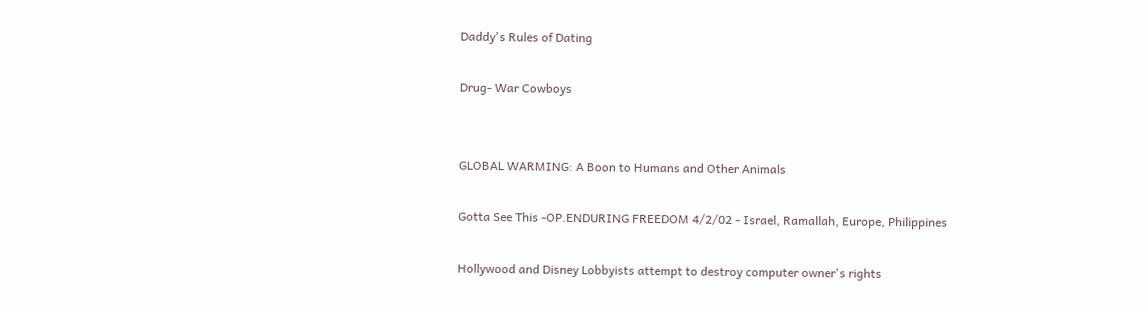Daddy's Rules of Dating

Drug- War Cowboys


GLOBAL WARMING: A Boon to Humans and Other Animals

Gotta See This -OP.ENDURING FREEDOM 4/2/02 - Israel, Ramallah, Europe, Philippines

Hollywood and Disney Lobbyists attempt to destroy computer owner's rights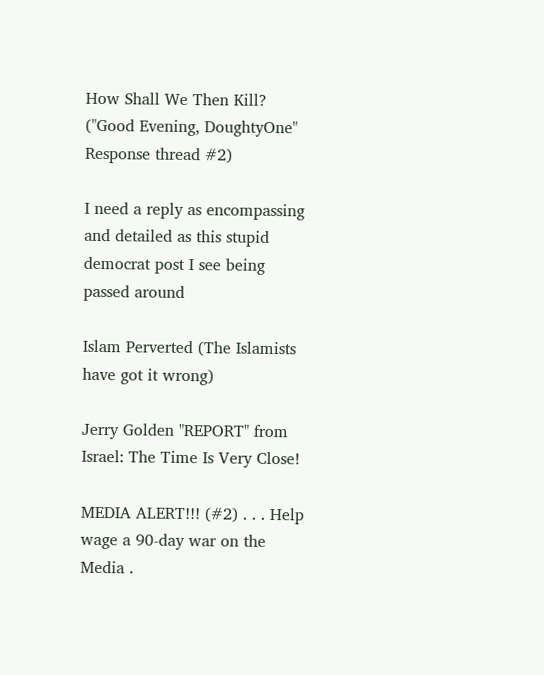How Shall We Then Kill? ("Good Evening, DoughtyOne" Response thread #2)

I need a reply as encompassing and detailed as this stupid democrat post I see being passed around

Islam Perverted (The Islamists have got it wrong)

Jerry Golden "REPORT" from Israel: The Time Is Very Close!

MEDIA ALERT!!! (#2) . . . Help wage a 90-day war on the Media .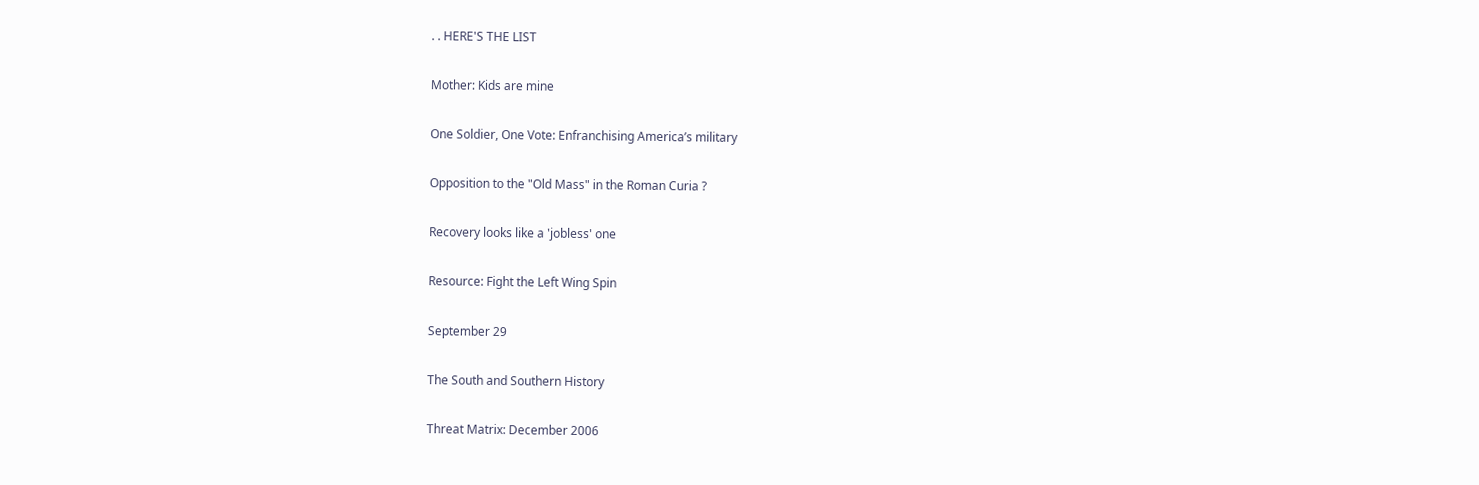. . HERE'S THE LIST

Mother: Kids are mine

One Soldier, One Vote: Enfranchising America’s military

Opposition to the "Old Mass" in the Roman Curia ?

Recovery looks like a 'jobless' one

Resource: Fight the Left Wing Spin

September 29

The South and Southern History

Threat Matrix: December 2006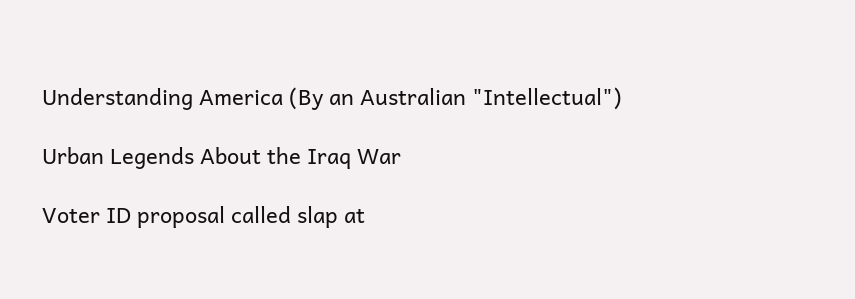Understanding America (By an Australian "Intellectual")

Urban Legends About the Iraq War

Voter ID proposal called slap at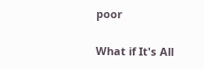poor

What if It's All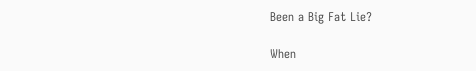Been a Big Fat Lie?

When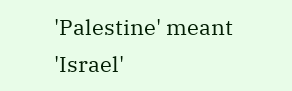'Palestine' meant 'Israel'